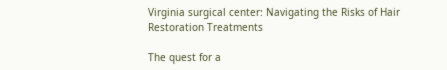Virginia surgical center: Navigating the Risks of Hair Restoration Treatments

The quest for a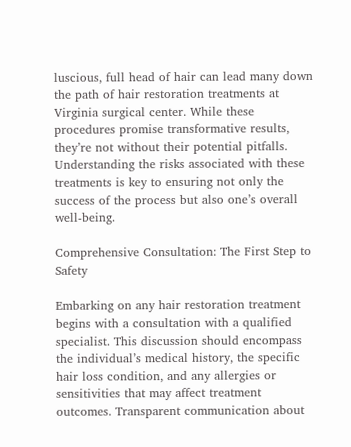luscious, full head of hair can lead many down the path of hair restoration treatments at Virginia surgical center. While these procedures promise transformative results, they’re not without their potential pitfalls. Understanding the risks associated with these treatments is key to ensuring not only the success of the process but also one’s overall well-being.

Comprehensive Consultation: The First Step to Safety

Embarking on any hair restoration treatment begins with a consultation with a qualified specialist. This discussion should encompass the individual’s medical history, the specific hair loss condition, and any allergies or sensitivities that may affect treatment outcomes. Transparent communication about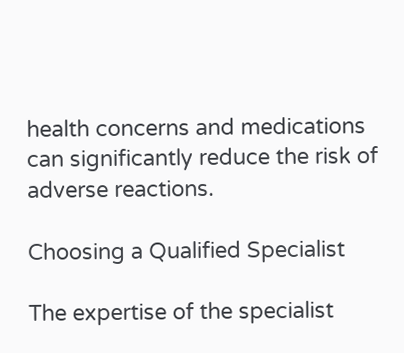health concerns and medications can significantly reduce the risk of adverse reactions.

Choosing a Qualified Specialist

The expertise of the specialist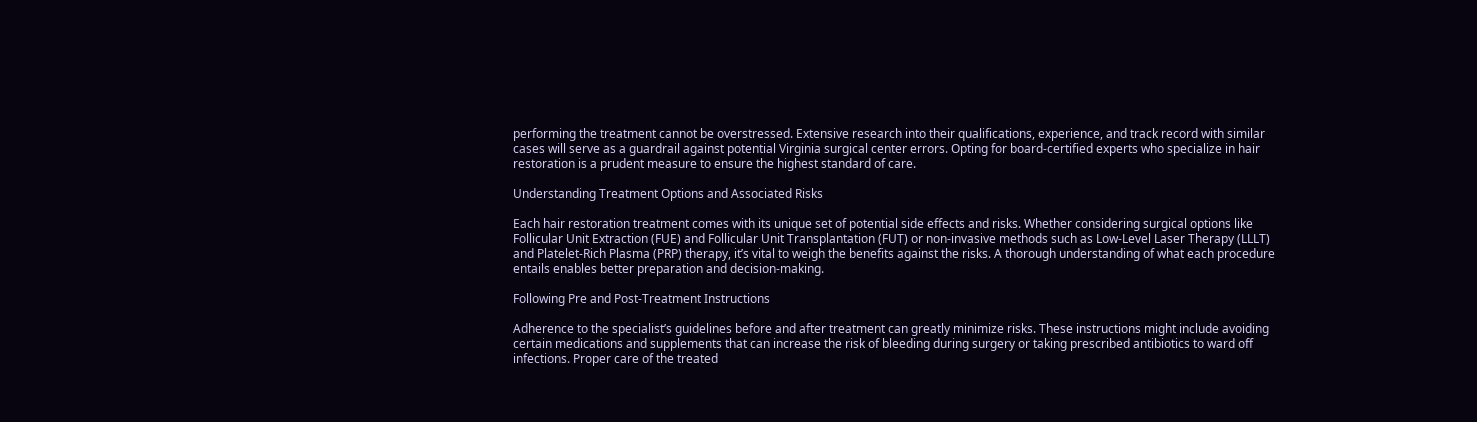performing the treatment cannot be overstressed. Extensive research into their qualifications, experience, and track record with similar cases will serve as a guardrail against potential Virginia surgical center errors. Opting for board-certified experts who specialize in hair restoration is a prudent measure to ensure the highest standard of care.

Understanding Treatment Options and Associated Risks

Each hair restoration treatment comes with its unique set of potential side effects and risks. Whether considering surgical options like Follicular Unit Extraction (FUE) and Follicular Unit Transplantation (FUT) or non-invasive methods such as Low-Level Laser Therapy (LLLT) and Platelet-Rich Plasma (PRP) therapy, it’s vital to weigh the benefits against the risks. A thorough understanding of what each procedure entails enables better preparation and decision-making.

Following Pre and Post-Treatment Instructions

Adherence to the specialist’s guidelines before and after treatment can greatly minimize risks. These instructions might include avoiding certain medications and supplements that can increase the risk of bleeding during surgery or taking prescribed antibiotics to ward off infections. Proper care of the treated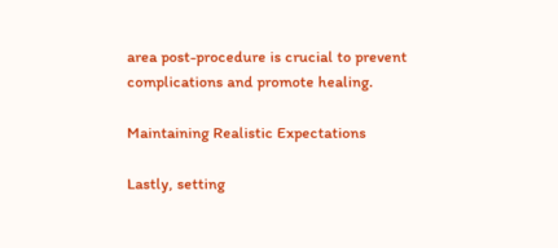area post-procedure is crucial to prevent complications and promote healing.

Maintaining Realistic Expectations

Lastly, setting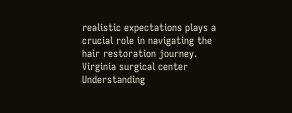realistic expectations plays a crucial role in navigating the hair restoration journey. Virginia surgical center Understanding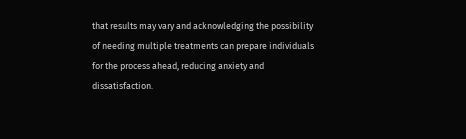that results may vary and acknowledging the possibility of needing multiple treatments can prepare individuals for the process ahead, reducing anxiety and dissatisfaction.